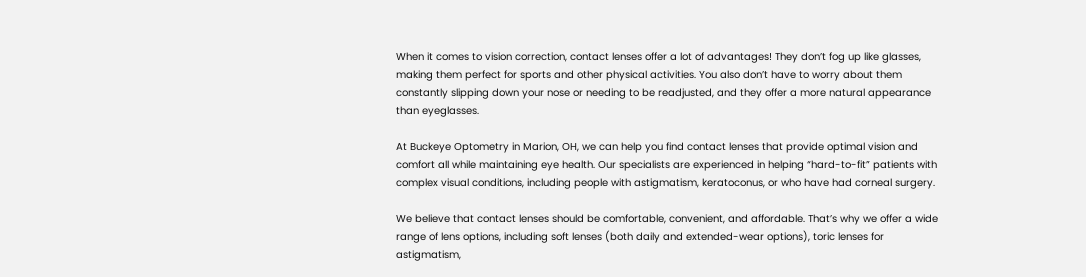When it comes to vision correction, contact lenses offer a lot of advantages! They don’t fog up like glasses, making them perfect for sports and other physical activities. You also don’t have to worry about them constantly slipping down your nose or needing to be readjusted, and they offer a more natural appearance than eyeglasses.

At Buckeye Optometry in Marion, OH, we can help you find contact lenses that provide optimal vision and comfort all while maintaining eye health. Our specialists are experienced in helping “hard-to-fit” patients with complex visual conditions, including people with astigmatism, keratoconus, or who have had corneal surgery.

We believe that contact lenses should be comfortable, convenient, and affordable. That’s why we offer a wide range of lens options, including soft lenses (both daily and extended-wear options), toric lenses for astigmatism,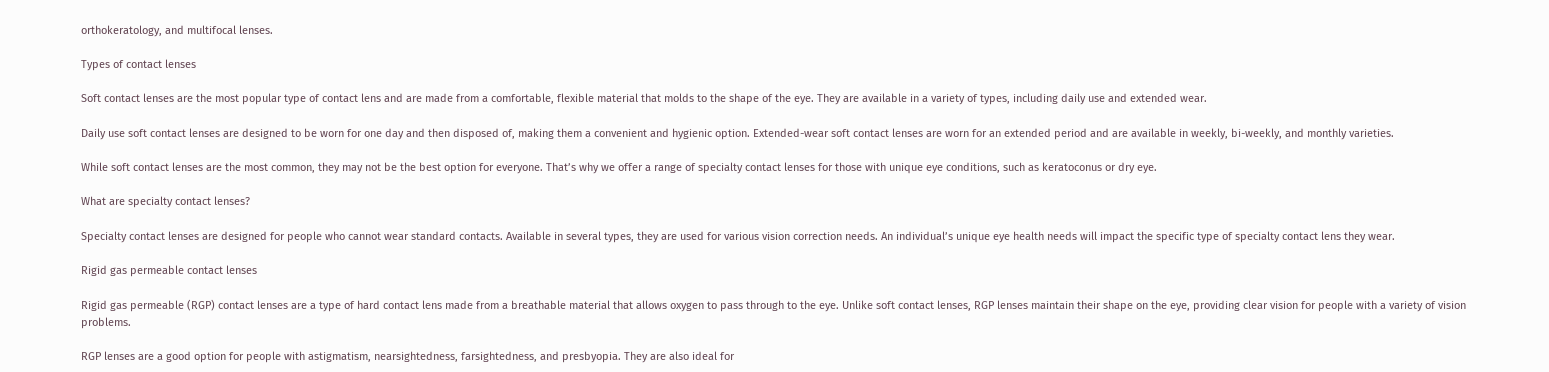orthokeratology, and multifocal lenses.

Types of contact lenses

Soft contact lenses are the most popular type of contact lens and are made from a comfortable, flexible material that molds to the shape of the eye. They are available in a variety of types, including daily use and extended wear.

Daily use soft contact lenses are designed to be worn for one day and then disposed of, making them a convenient and hygienic option. Extended-wear soft contact lenses are worn for an extended period and are available in weekly, bi-weekly, and monthly varieties.

While soft contact lenses are the most common, they may not be the best option for everyone. That’s why we offer a range of specialty contact lenses for those with unique eye conditions, such as keratoconus or dry eye.

What are specialty contact lenses?

Specialty contact lenses are designed for people who cannot wear standard contacts. Available in several types, they are used for various vision correction needs. An individual’s unique eye health needs will impact the specific type of specialty contact lens they wear.

Rigid gas permeable contact lenses

Rigid gas permeable (RGP) contact lenses are a type of hard contact lens made from a breathable material that allows oxygen to pass through to the eye. Unlike soft contact lenses, RGP lenses maintain their shape on the eye, providing clear vision for people with a variety of vision problems.

RGP lenses are a good option for people with astigmatism, nearsightedness, farsightedness, and presbyopia. They are also ideal for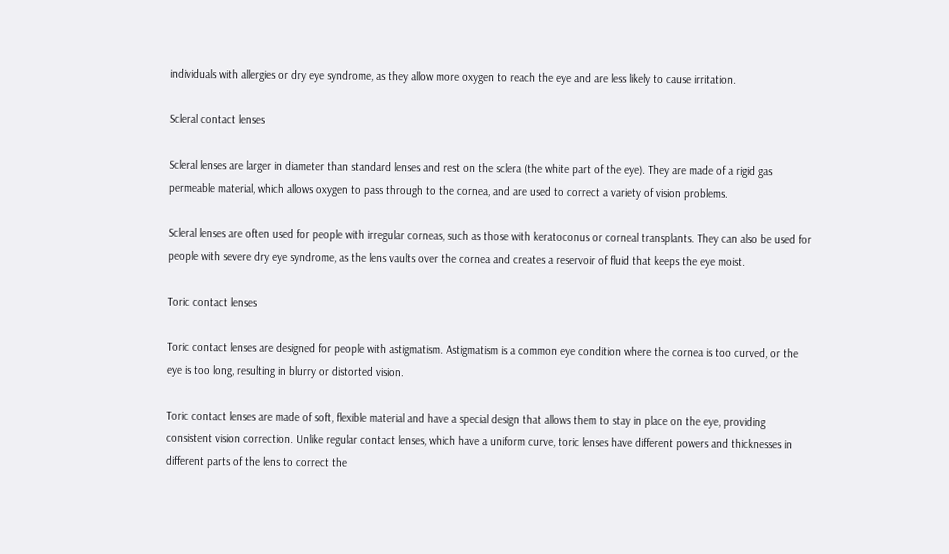individuals with allergies or dry eye syndrome, as they allow more oxygen to reach the eye and are less likely to cause irritation.

Scleral contact lenses

Scleral lenses are larger in diameter than standard lenses and rest on the sclera (the white part of the eye). They are made of a rigid gas permeable material, which allows oxygen to pass through to the cornea, and are used to correct a variety of vision problems.

Scleral lenses are often used for people with irregular corneas, such as those with keratoconus or corneal transplants. They can also be used for people with severe dry eye syndrome, as the lens vaults over the cornea and creates a reservoir of fluid that keeps the eye moist.

Toric contact lenses

Toric contact lenses are designed for people with astigmatism. Astigmatism is a common eye condition where the cornea is too curved, or the eye is too long, resulting in blurry or distorted vision.

Toric contact lenses are made of soft, flexible material and have a special design that allows them to stay in place on the eye, providing consistent vision correction. Unlike regular contact lenses, which have a uniform curve, toric lenses have different powers and thicknesses in different parts of the lens to correct the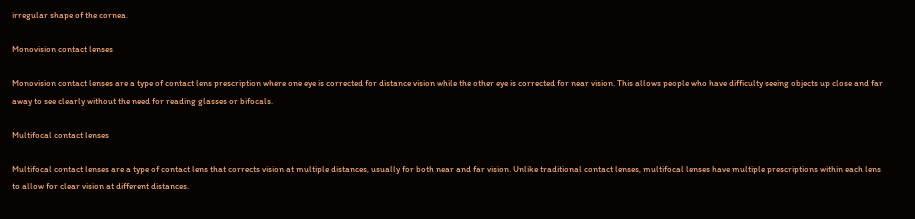irregular shape of the cornea.

Monovision contact lenses

Monovision contact lenses are a type of contact lens prescription where one eye is corrected for distance vision while the other eye is corrected for near vision. This allows people who have difficulty seeing objects up close and far away to see clearly without the need for reading glasses or bifocals.

Multifocal contact lenses

Multifocal contact lenses are a type of contact lens that corrects vision at multiple distances, usually for both near and far vision. Unlike traditional contact lenses, multifocal lenses have multiple prescriptions within each lens to allow for clear vision at different distances.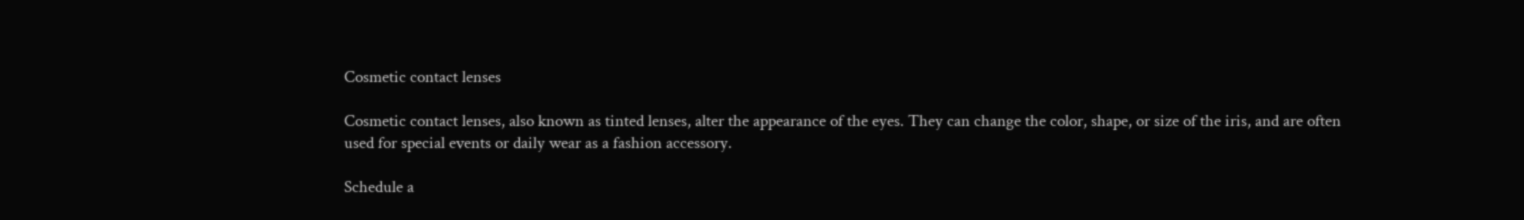Cosmetic contact lenses

Cosmetic contact lenses, also known as tinted lenses, alter the appearance of the eyes. They can change the color, shape, or size of the iris, and are often used for special events or daily wear as a fashion accessory.

Schedule a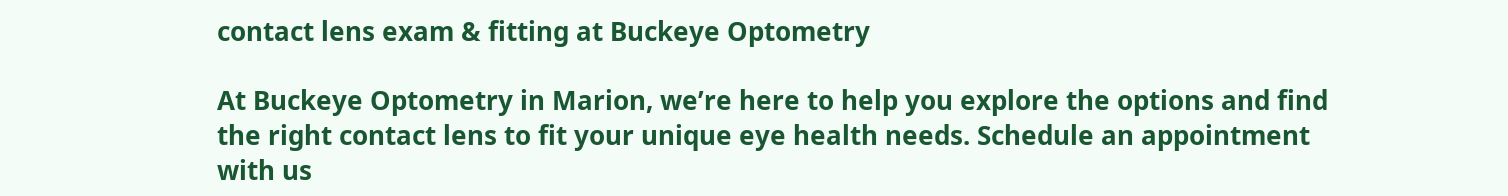contact lens exam & fitting at Buckeye Optometry

At Buckeye Optometry in Marion, we’re here to help you explore the options and find the right contact lens to fit your unique eye health needs. Schedule an appointment with us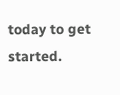today to get started.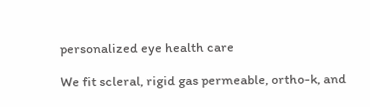personalized eye health care

We fit scleral, rigid gas permeable, ortho-k, and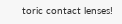toric contact lenses!